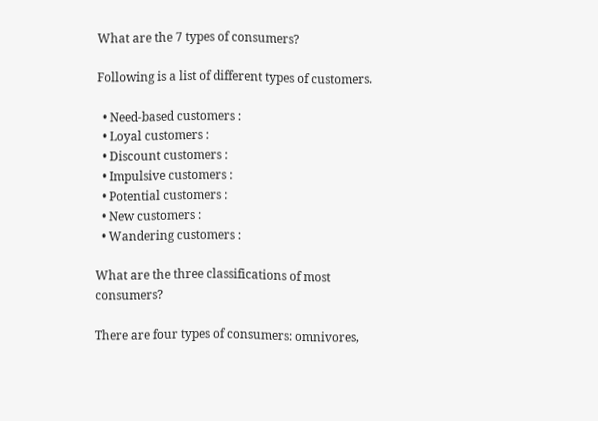What are the 7 types of consumers?

Following is a list of different types of customers.

  • Need-based customers :
  • Loyal customers :
  • Discount customers :
  • Impulsive customers :
  • Potential customers :
  • New customers :
  • Wandering customers :

What are the three classifications of most consumers?

There are four types of consumers: omnivores,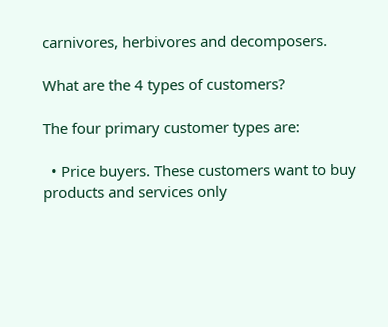carnivores, herbivores and decomposers.

What are the 4 types of customers?

The four primary customer types are:

  • Price buyers. These customers want to buy products and services only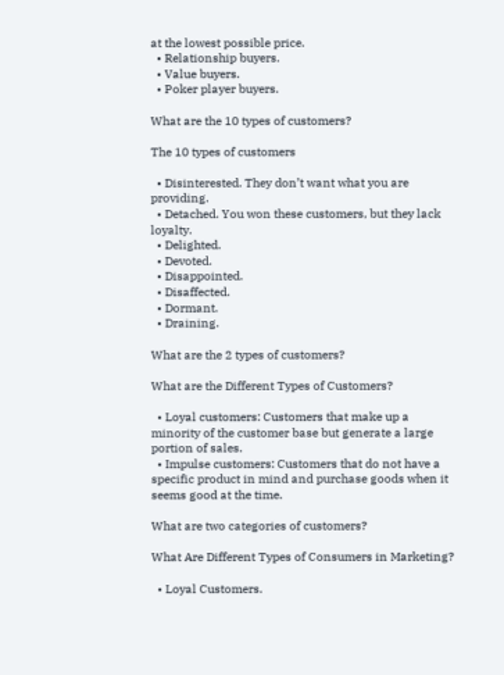at the lowest possible price.
  • Relationship buyers.
  • Value buyers.
  • Poker player buyers.

What are the 10 types of customers?

The 10 types of customers

  • Disinterested. They don’t want what you are providing.
  • Detached. You won these customers, but they lack loyalty.
  • Delighted.
  • Devoted.
  • Disappointed.
  • Disaffected.
  • Dormant.
  • Draining.

What are the 2 types of customers?

What are the Different Types of Customers?

  • Loyal customers: Customers that make up a minority of the customer base but generate a large portion of sales.
  • Impulse customers: Customers that do not have a specific product in mind and purchase goods when it seems good at the time.

What are two categories of customers?

What Are Different Types of Consumers in Marketing?

  • Loyal Customers.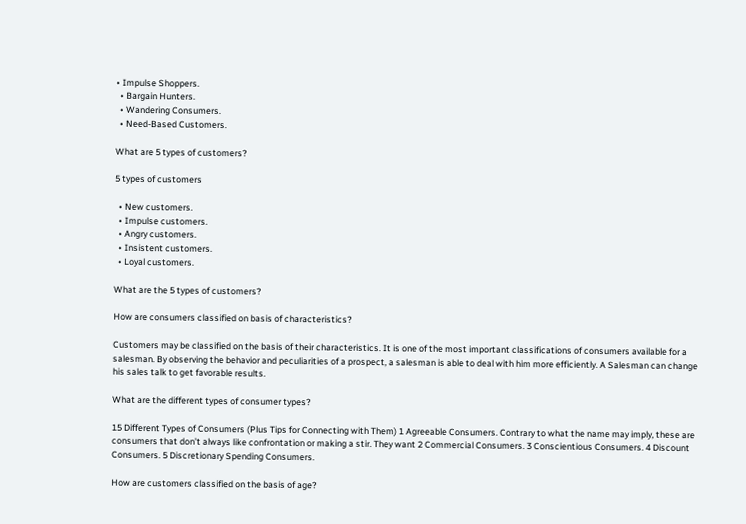• Impulse Shoppers.
  • Bargain Hunters.
  • Wandering Consumers.
  • Need-Based Customers.

What are 5 types of customers?

5 types of customers

  • New customers.
  • Impulse customers.
  • Angry customers.
  • Insistent customers.
  • Loyal customers.

What are the 5 types of customers?

How are consumers classified on basis of characteristics?

Customers may be classified on the basis of their characteristics. It is one of the most important classifications of consumers available for a salesman. By observing the behavior and peculiarities of a prospect, a salesman is able to deal with him more efficiently. A Salesman can change his sales talk to get favorable results.

What are the different types of consumer types?

15 Different Types of Consumers (Plus Tips for Connecting with Them) 1 Agreeable Consumers. Contrary to what the name may imply, these are consumers that don’t always like confrontation or making a stir. They want 2 Commercial Consumers. 3 Conscientious Consumers. 4 Discount Consumers. 5 Discretionary Spending Consumers.

How are customers classified on the basis of age?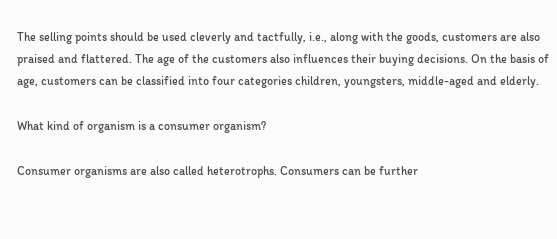The selling points should be used cleverly and tactfully, i.e., along with the goods, customers are also praised and flattered. The age of the customers also influences their buying decisions. On the basis of age, customers can be classified into four categories children, youngsters, middle-aged and elderly.

What kind of organism is a consumer organism?

Consumer organisms are also called heterotrophs. Consumers can be further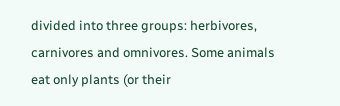divided into three groups: herbivores, carnivores and omnivores. Some animals eat only plants (or their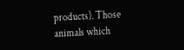products). Those animals which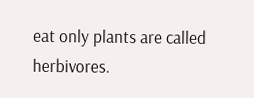eat only plants are called herbivores.